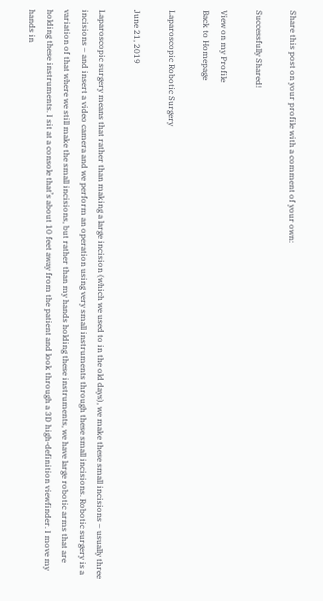Share this post on your profile with a comment of your own:

Successfully Shared!

View on my Profile
Back to Homepage

Laparoscopic Robotic Surgery

June 21, 2019

Laparoscopic surgery means that rather than making a large incision (which we used to in the old days), we make these small incisions – usually three incisions – and insert a video camera and we perform an operation using very small instruments through these small incisions. Robotic surgery is a variation of that where we still make the small incisions, but rather than my hands holding these instruments, we have large robotic arms that are holding these instruments. I sit at a console that’s about 10 feet away from the patient and look through a 3D high-definition viewfinder. I move my hands in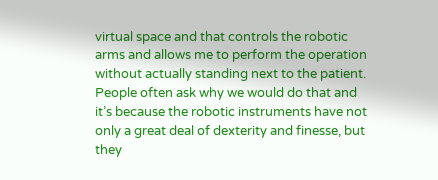virtual space and that controls the robotic arms and allows me to perform the operation without actually standing next to the patient. People often ask why we would do that and it’s because the robotic instruments have not only a great deal of dexterity and finesse, but they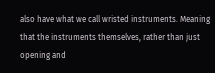also have what we call wristed instruments. Meaning that the instruments themselves, rather than just opening and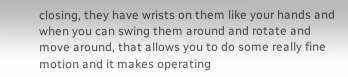closing, they have wrists on them like your hands and when you can swing them around and rotate and move around, that allows you to do some really fine motion and it makes operating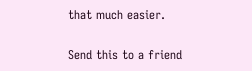that much easier.

Send this to a friend